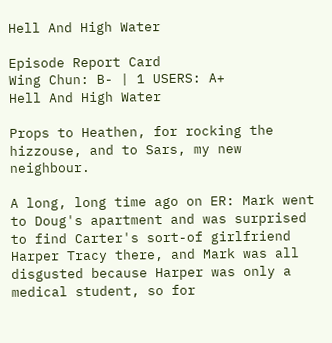Hell And High Water

Episode Report Card
Wing Chun: B- | 1 USERS: A+
Hell And High Water

Props to Heathen, for rocking the hizzouse, and to Sars, my new neighbour.

A long, long time ago on ER: Mark went to Doug's apartment and was surprised to find Carter's sort-of girlfriend Harper Tracy there, and Mark was all disgusted because Harper was only a medical student, so for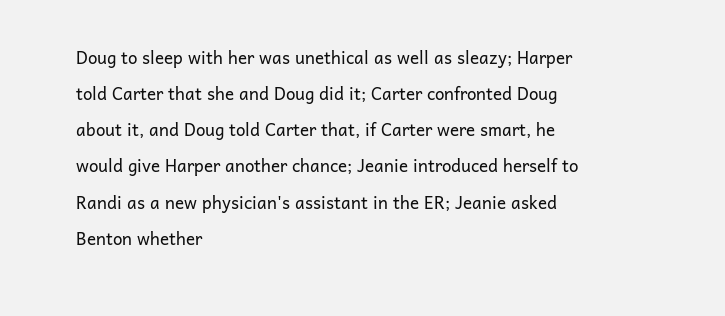Doug to sleep with her was unethical as well as sleazy; Harper told Carter that she and Doug did it; Carter confronted Doug about it, and Doug told Carter that, if Carter were smart, he would give Harper another chance; Jeanie introduced herself to Randi as a new physician's assistant in the ER; Jeanie asked Benton whether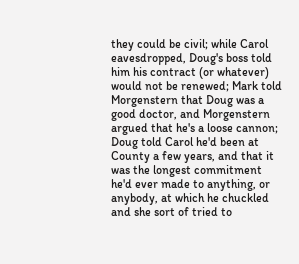they could be civil; while Carol eavesdropped, Doug's boss told him his contract (or whatever) would not be renewed; Mark told Morgenstern that Doug was a good doctor, and Morgenstern argued that he's a loose cannon; Doug told Carol he'd been at County a few years, and that it was the longest commitment he'd ever made to anything, or anybody, at which he chuckled and she sort of tried to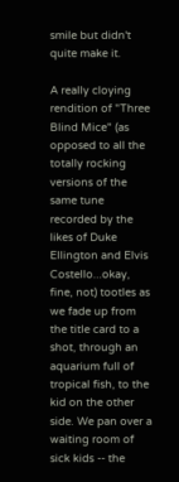smile but didn't quite make it.

A really cloying rendition of "Three Blind Mice" (as opposed to all the totally rocking versions of the same tune recorded by the likes of Duke Ellington and Elvis Costello...okay, fine, not) tootles as we fade up from the title card to a shot, through an aquarium full of tropical fish, to the kid on the other side. We pan over a waiting room of sick kids -- the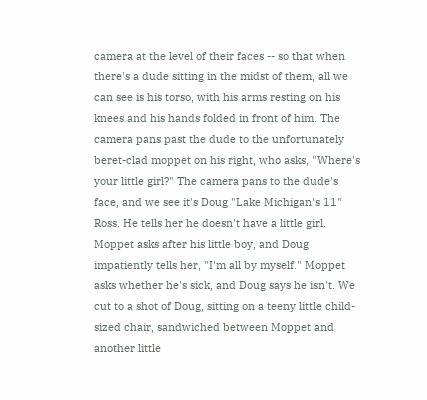camera at the level of their faces -- so that when there's a dude sitting in the midst of them, all we can see is his torso, with his arms resting on his knees and his hands folded in front of him. The camera pans past the dude to the unfortunately beret-clad moppet on his right, who asks, "Where's your little girl?" The camera pans to the dude's face, and we see it's Doug "Lake Michigan's 11" Ross. He tells her he doesn't have a little girl. Moppet asks after his little boy, and Doug impatiently tells her, "I'm all by myself." Moppet asks whether he's sick, and Doug says he isn't. We cut to a shot of Doug, sitting on a teeny little child-sized chair, sandwiched between Moppet and another little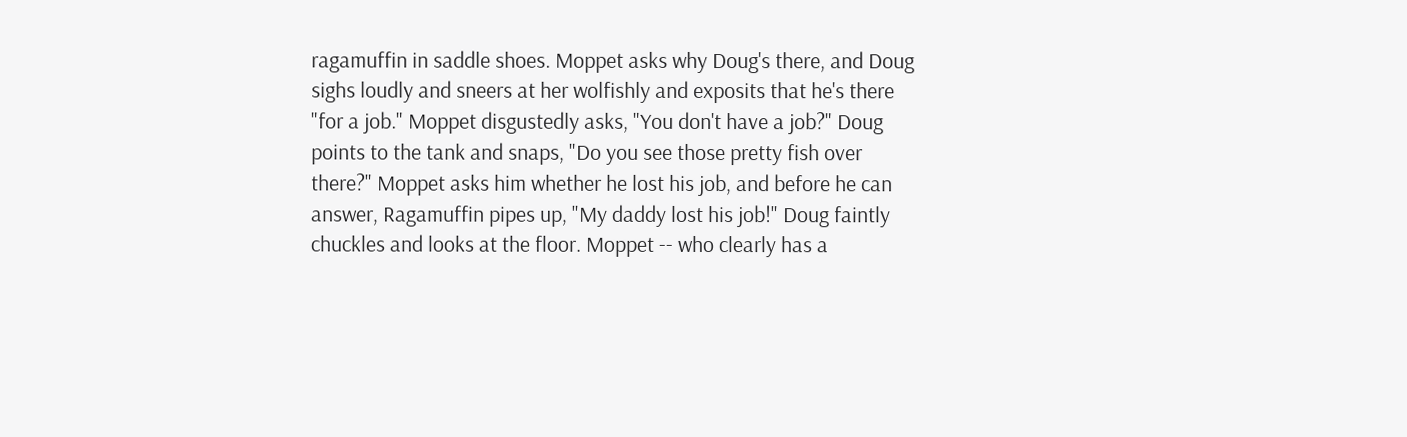ragamuffin in saddle shoes. Moppet asks why Doug's there, and Doug sighs loudly and sneers at her wolfishly and exposits that he's there "for a job." Moppet disgustedly asks, "You don't have a job?" Doug points to the tank and snaps, "Do you see those pretty fish over there?" Moppet asks him whether he lost his job, and before he can answer, Ragamuffin pipes up, "My daddy lost his job!" Doug faintly chuckles and looks at the floor. Moppet -- who clearly has a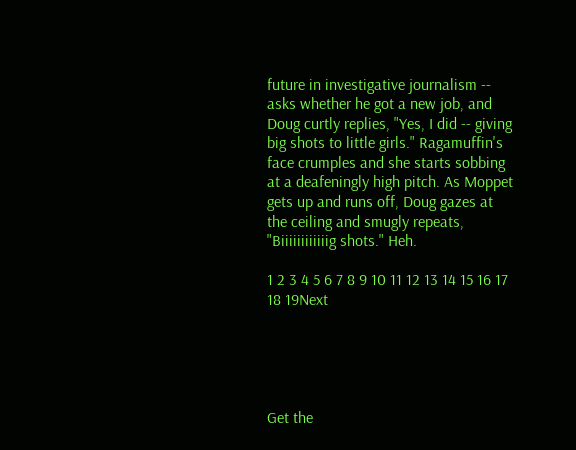future in investigative journalism -- asks whether he got a new job, and Doug curtly replies, "Yes, I did -- giving big shots to little girls." Ragamuffin's face crumples and she starts sobbing at a deafeningly high pitch. As Moppet gets up and runs off, Doug gazes at the ceiling and smugly repeats, "Biiiiiiiiiiiig shots." Heh.

1 2 3 4 5 6 7 8 9 10 11 12 13 14 15 16 17 18 19Next





Get the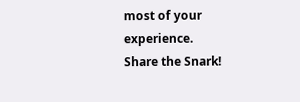most of your experience.
Share the Snark!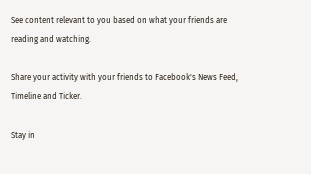See content relevant to you based on what your friends are reading and watching.

Share your activity with your friends to Facebook's News Feed, Timeline and Ticker.

Stay in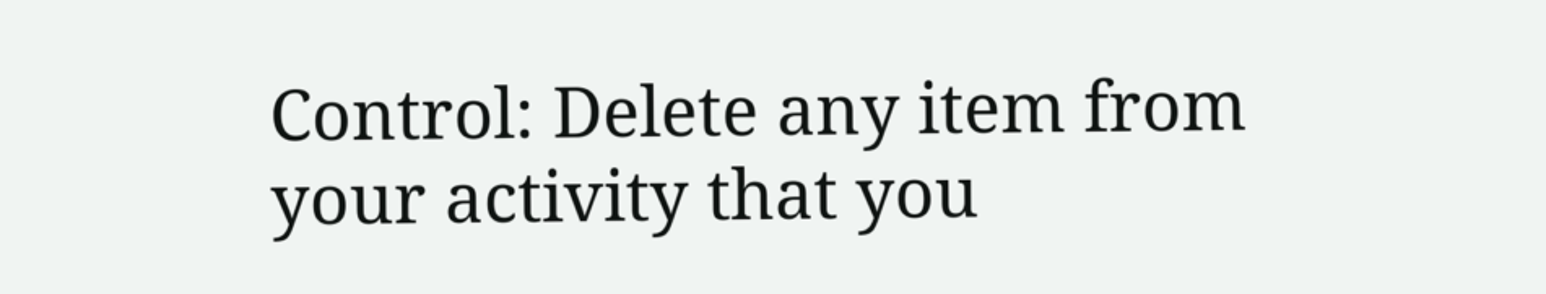Control: Delete any item from your activity that you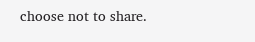choose not to share.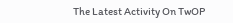The Latest Activity On TwOP